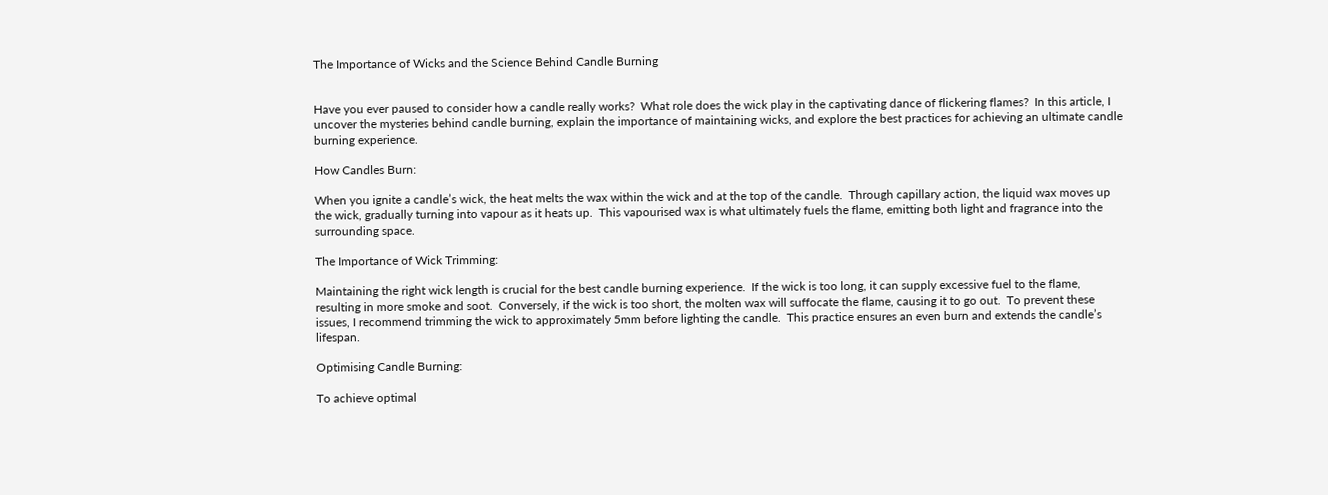The Importance of Wicks and the Science Behind Candle Burning


Have you ever paused to consider how a candle really works?  What role does the wick play in the captivating dance of flickering flames?  In this article, I uncover the mysteries behind candle burning, explain the importance of maintaining wicks, and explore the best practices for achieving an ultimate candle burning experience.

How Candles Burn:

When you ignite a candle’s wick, the heat melts the wax within the wick and at the top of the candle.  Through capillary action, the liquid wax moves up the wick, gradually turning into vapour as it heats up.  This vapourised wax is what ultimately fuels the flame, emitting both light and fragrance into the surrounding space.

The Importance of Wick Trimming:

Maintaining the right wick length is crucial for the best candle burning experience.  If the wick is too long, it can supply excessive fuel to the flame, resulting in more smoke and soot.  Conversely, if the wick is too short, the molten wax will suffocate the flame, causing it to go out.  To prevent these issues, I recommend trimming the wick to approximately 5mm before lighting the candle.  This practice ensures an even burn and extends the candle’s lifespan.

Optimising Candle Burning:

To achieve optimal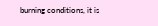burning conditions, it is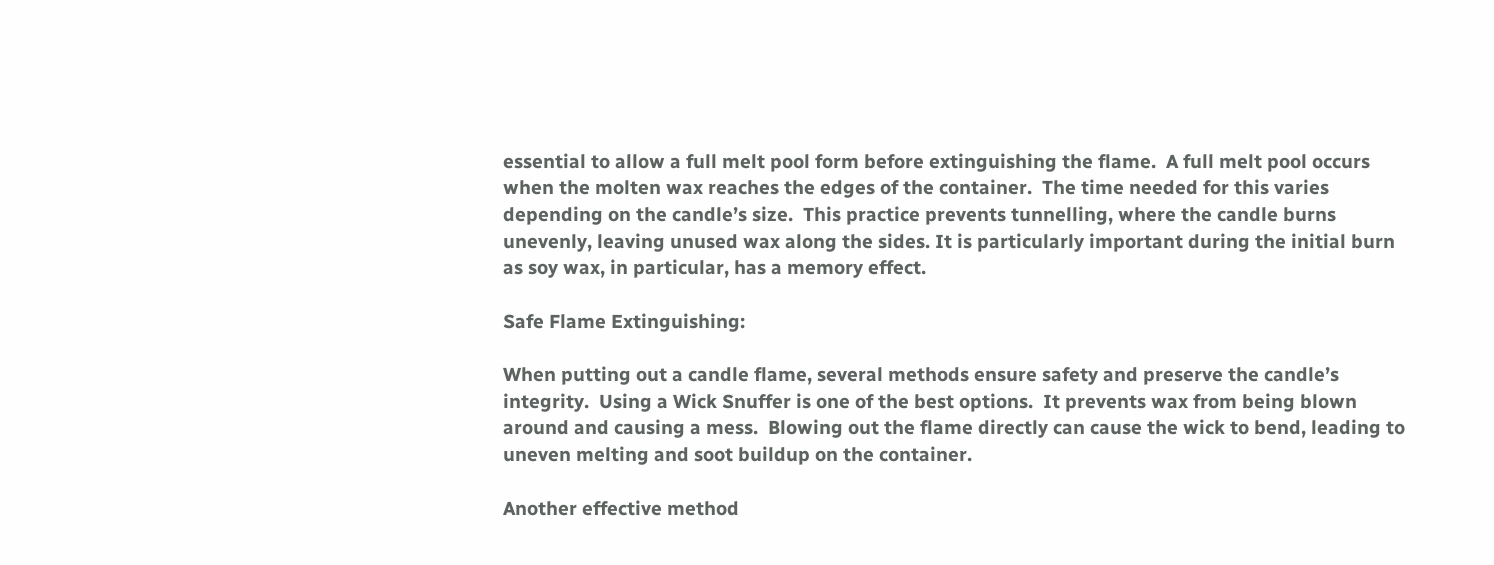essential to allow a full melt pool form before extinguishing the flame.  A full melt pool occurs when the molten wax reaches the edges of the container.  The time needed for this varies depending on the candle’s size.  This practice prevents tunnelling, where the candle burns unevenly, leaving unused wax along the sides. It is particularly important during the initial burn as soy wax, in particular, has a memory effect.

Safe Flame Extinguishing:

When putting out a candle flame, several methods ensure safety and preserve the candle’s integrity.  Using a Wick Snuffer is one of the best options.  It prevents wax from being blown around and causing a mess.  Blowing out the flame directly can cause the wick to bend, leading to uneven melting and soot buildup on the container.

Another effective method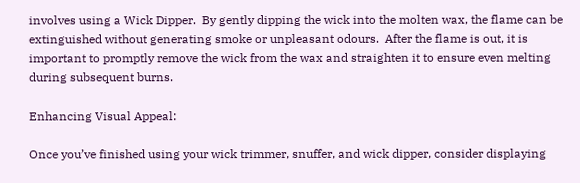involves using a Wick Dipper.  By gently dipping the wick into the molten wax, the flame can be extinguished without generating smoke or unpleasant odours.  After the flame is out, it is important to promptly remove the wick from the wax and straighten it to ensure even melting during subsequent burns.

Enhancing Visual Appeal:

Once you’ve finished using your wick trimmer, snuffer, and wick dipper, consider displaying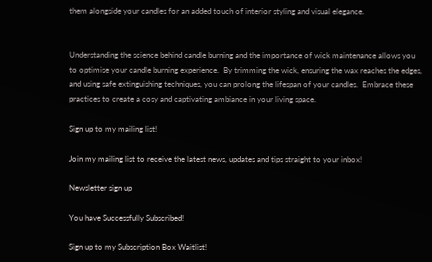them alongside your candles for an added touch of interior styling and visual elegance.


Understanding the science behind candle burning and the importance of wick maintenance allows you to optimise your candle burning experience.  By trimming the wick, ensuring the wax reaches the edges, and using safe extinguishing techniques, you can prolong the lifespan of your candles.  Embrace these practices to create a cosy and captivating ambiance in your living space.

Sign up to my mailing list!

Join my mailing list to receive the latest news, updates and tips straight to your inbox!

Newsletter sign up

You have Successfully Subscribed!

Sign up to my Subscription Box Waitlist!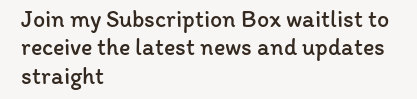Join my Subscription Box waitlist to receive the latest news and updates straight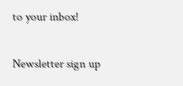to your inbox!

Newsletter sign up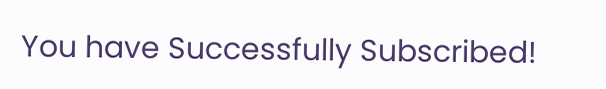You have Successfully Subscribed!